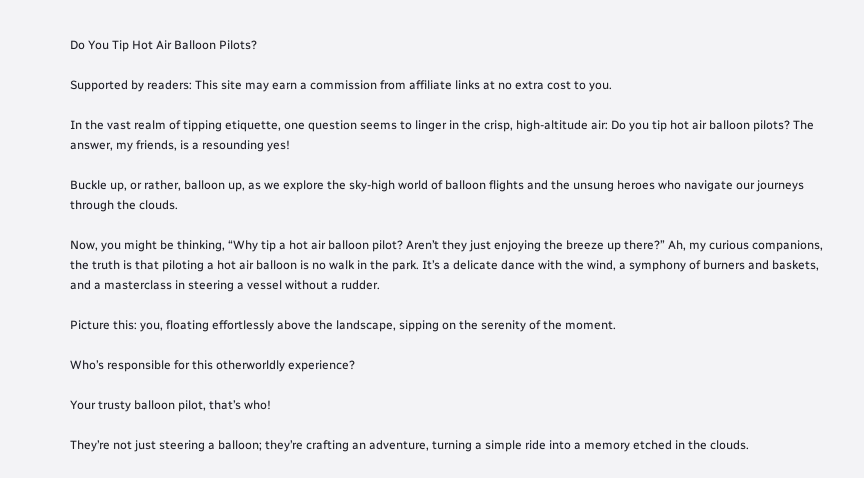Do You Tip Hot Air Balloon Pilots?

Supported by readers: This site may earn a commission from affiliate links at no extra cost to you.

In the vast realm of tipping etiquette, one question seems to linger in the crisp, high-altitude air: Do you tip hot air balloon pilots? The answer, my friends, is a resounding yes!

Buckle up, or rather, balloon up, as we explore the sky-high world of balloon flights and the unsung heroes who navigate our journeys through the clouds.

Now, you might be thinking, “Why tip a hot air balloon pilot? Aren’t they just enjoying the breeze up there?” Ah, my curious companions, the truth is that piloting a hot air balloon is no walk in the park. It’s a delicate dance with the wind, a symphony of burners and baskets, and a masterclass in steering a vessel without a rudder.

Picture this: you, floating effortlessly above the landscape, sipping on the serenity of the moment.

Who’s responsible for this otherworldly experience?

Your trusty balloon pilot, that’s who!

They’re not just steering a balloon; they’re crafting an adventure, turning a simple ride into a memory etched in the clouds.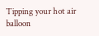Tipping your hot air balloon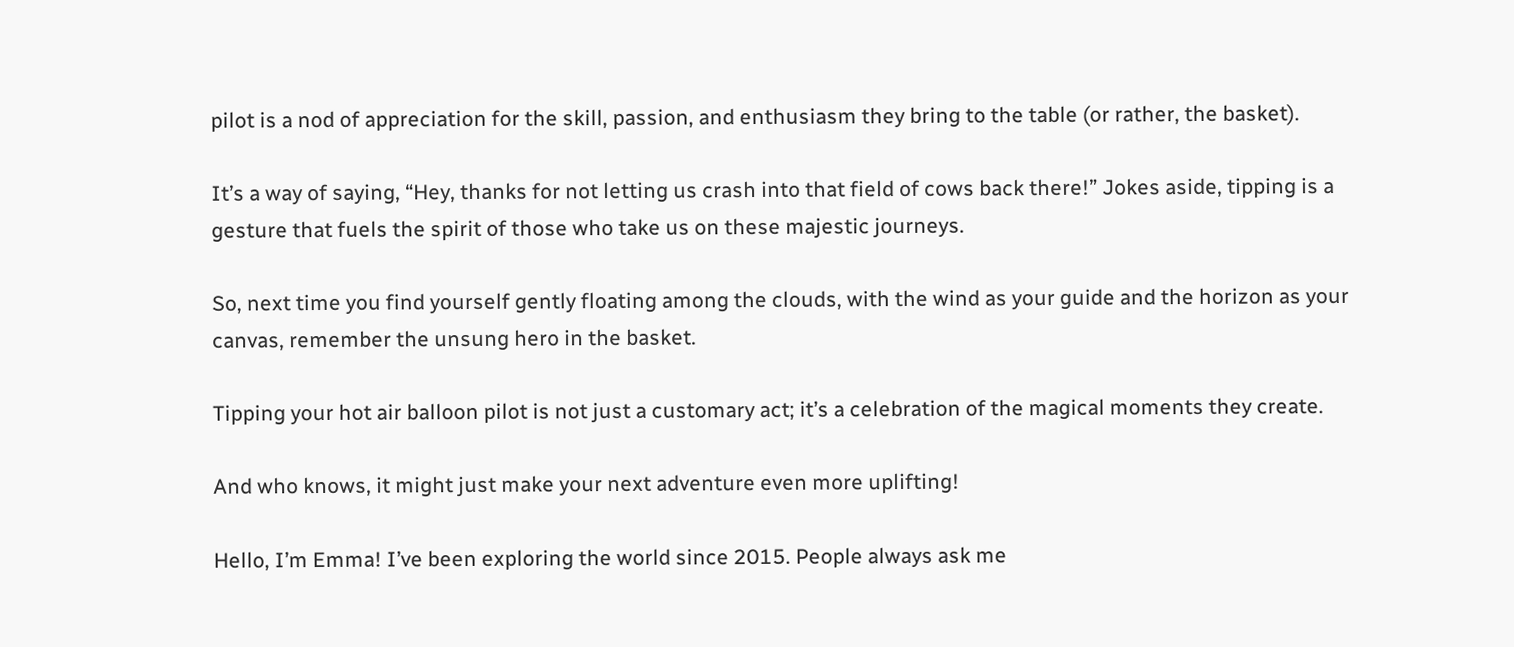pilot is a nod of appreciation for the skill, passion, and enthusiasm they bring to the table (or rather, the basket).

It’s a way of saying, “Hey, thanks for not letting us crash into that field of cows back there!” Jokes aside, tipping is a gesture that fuels the spirit of those who take us on these majestic journeys.

So, next time you find yourself gently floating among the clouds, with the wind as your guide and the horizon as your canvas, remember the unsung hero in the basket.

Tipping your hot air balloon pilot is not just a customary act; it’s a celebration of the magical moments they create.

And who knows, it might just make your next adventure even more uplifting!

Hello, I’m Emma! I’ve been exploring the world since 2015. People always ask me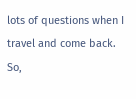lots of questions when I travel and come back. So,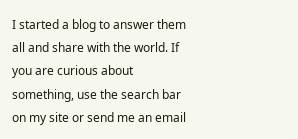I started a blog to answer them all and share with the world. If you are curious about something, use the search bar on my site or send me an email